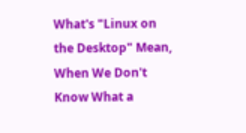What's "Linux on the Desktop" Mean, When We Don't Know What a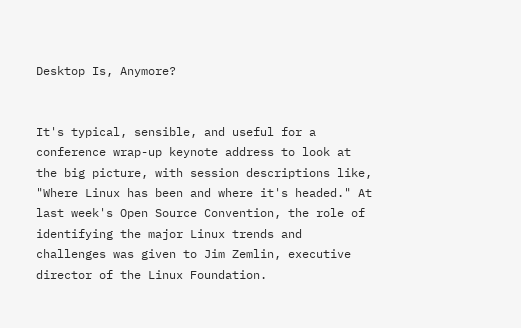Desktop Is, Anymore?


It's typical, sensible, and useful for a conference wrap-up keynote address to look at the big picture, with session descriptions like, "Where Linux has been and where it's headed." At last week's Open Source Convention, the role of identifying the major Linux trends and challenges was given to Jim Zemlin, executive director of the Linux Foundation.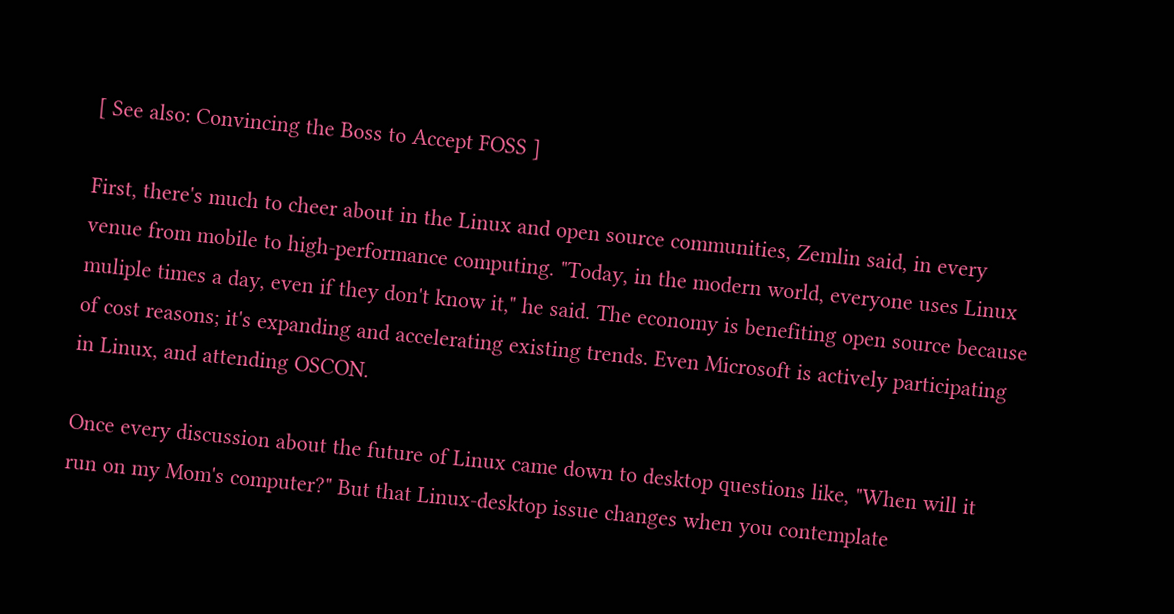[ See also: Convincing the Boss to Accept FOSS ]

First, there's much to cheer about in the Linux and open source communities, Zemlin said, in every venue from mobile to high-performance computing. "Today, in the modern world, everyone uses Linux muliple times a day, even if they don't know it," he said. The economy is benefiting open source because of cost reasons; it's expanding and accelerating existing trends. Even Microsoft is actively participating in Linux, and attending OSCON.

Once every discussion about the future of Linux came down to desktop questions like, "When will it run on my Mom's computer?" But that Linux-desktop issue changes when you contemplate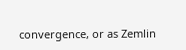convergence, or as Zemlin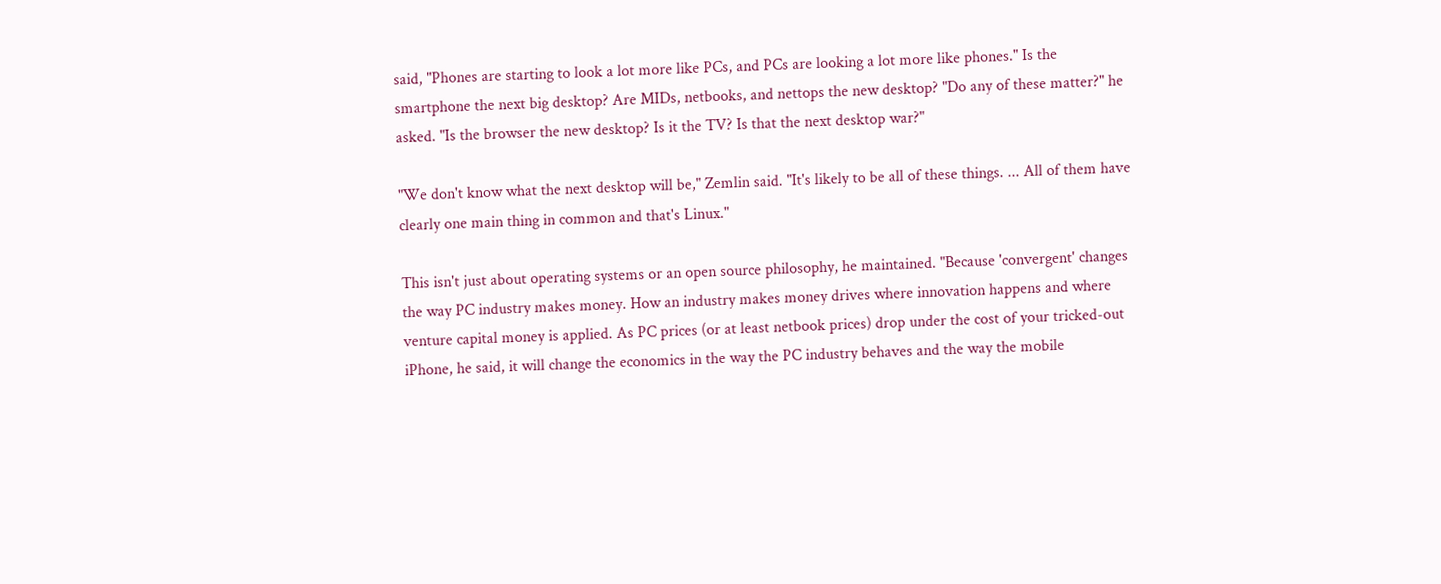said, "Phones are starting to look a lot more like PCs, and PCs are looking a lot more like phones." Is the smartphone the next big desktop? Are MIDs, netbooks, and nettops the new desktop? "Do any of these matter?" he asked. "Is the browser the new desktop? Is it the TV? Is that the next desktop war?"

"We don't know what the next desktop will be," Zemlin said. "It's likely to be all of these things. ... All of them have clearly one main thing in common and that's Linux."

This isn't just about operating systems or an open source philosophy, he maintained. "Because 'convergent' changes the way PC industry makes money. How an industry makes money drives where innovation happens and where venture capital money is applied. As PC prices (or at least netbook prices) drop under the cost of your tricked-out iPhone, he said, it will change the economics in the way the PC industry behaves and the way the mobile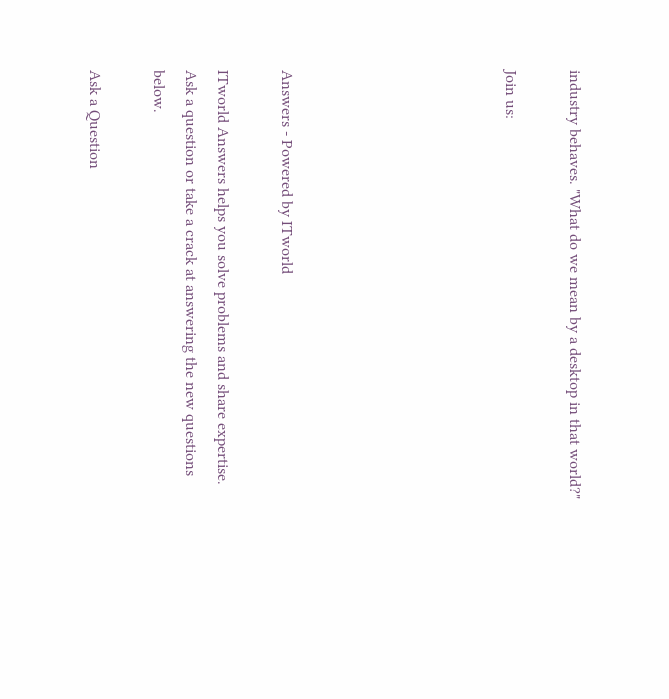industry behaves. "What do we mean by a desktop in that world?"

Join us:






Answers - Powered by ITworld

ITworld Answers helps you solve problems and share expertise. Ask a question or take a crack at answering the new questions below.

Ask a Question